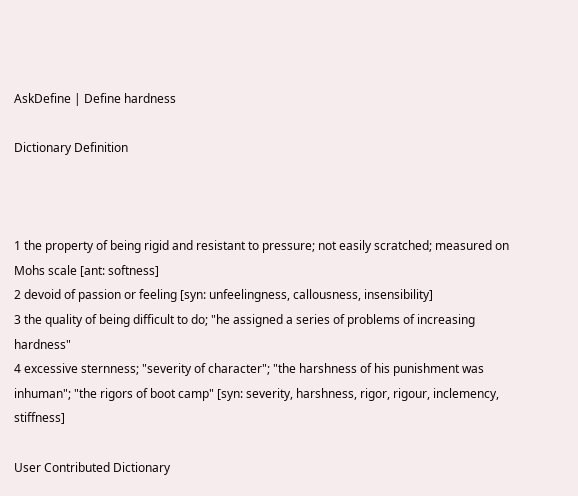AskDefine | Define hardness

Dictionary Definition



1 the property of being rigid and resistant to pressure; not easily scratched; measured on Mohs scale [ant: softness]
2 devoid of passion or feeling [syn: unfeelingness, callousness, insensibility]
3 the quality of being difficult to do; "he assigned a series of problems of increasing hardness"
4 excessive sternness; "severity of character"; "the harshness of his punishment was inhuman"; "the rigors of boot camp" [syn: severity, harshness, rigor, rigour, inclemency, stiffness]

User Contributed Dictionary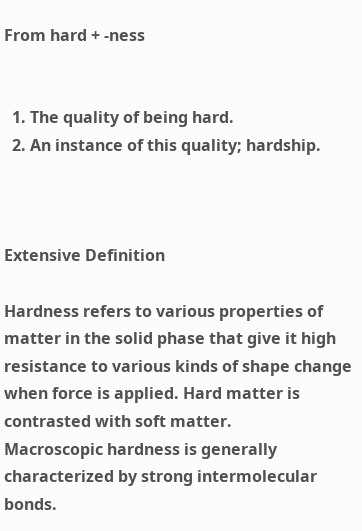From hard + -ness


  1. The quality of being hard.
  2. An instance of this quality; hardship.



Extensive Definition

Hardness refers to various properties of matter in the solid phase that give it high resistance to various kinds of shape change when force is applied. Hard matter is contrasted with soft matter.
Macroscopic hardness is generally characterized by strong intermolecular bonds.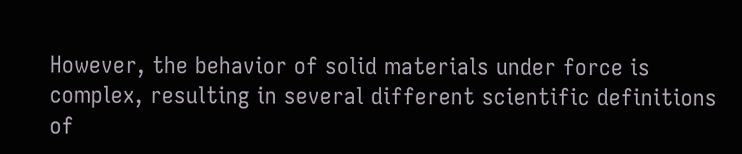However, the behavior of solid materials under force is complex, resulting in several different scientific definitions of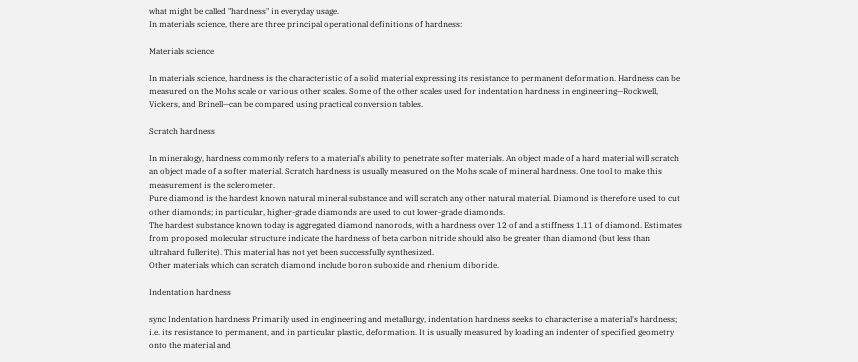what might be called "hardness" in everyday usage.
In materials science, there are three principal operational definitions of hardness:

Materials science

In materials science, hardness is the characteristic of a solid material expressing its resistance to permanent deformation. Hardness can be measured on the Mohs scale or various other scales. Some of the other scales used for indentation hardness in engineering—Rockwell, Vickers, and Brinell—can be compared using practical conversion tables.

Scratch hardness

In mineralogy, hardness commonly refers to a material's ability to penetrate softer materials. An object made of a hard material will scratch an object made of a softer material. Scratch hardness is usually measured on the Mohs scale of mineral hardness. One tool to make this measurement is the sclerometer.
Pure diamond is the hardest known natural mineral substance and will scratch any other natural material. Diamond is therefore used to cut other diamonds; in particular, higher-grade diamonds are used to cut lower-grade diamonds.
The hardest substance known today is aggregated diamond nanorods, with a hardness over 12 of and a stiffness 1.11 of diamond. Estimates from proposed molecular structure indicate the hardness of beta carbon nitride should also be greater than diamond (but less than ultrahard fullerite). This material has not yet been successfully synthesized.
Other materials which can scratch diamond include boron suboxide and rhenium diboride.

Indentation hardness

sync Indentation hardness Primarily used in engineering and metallurgy, indentation hardness seeks to characterise a material's hardness; i.e. its resistance to permanent, and in particular plastic, deformation. It is usually measured by loading an indenter of specified geometry onto the material and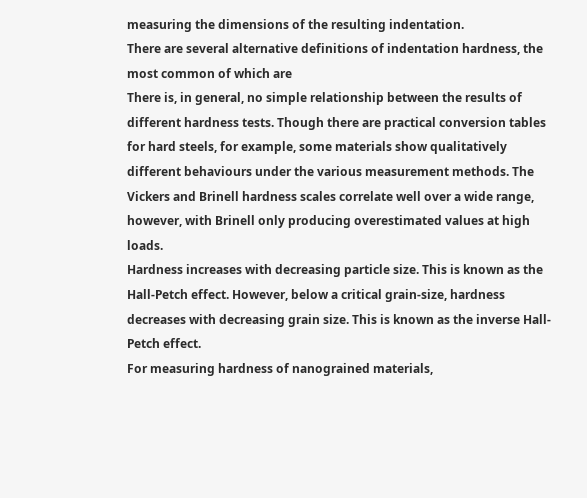measuring the dimensions of the resulting indentation.
There are several alternative definitions of indentation hardness, the most common of which are
There is, in general, no simple relationship between the results of different hardness tests. Though there are practical conversion tables for hard steels, for example, some materials show qualitatively different behaviours under the various measurement methods. The Vickers and Brinell hardness scales correlate well over a wide range, however, with Brinell only producing overestimated values at high loads.
Hardness increases with decreasing particle size. This is known as the Hall-Petch effect. However, below a critical grain-size, hardness decreases with decreasing grain size. This is known as the inverse Hall-Petch effect.
For measuring hardness of nanograined materials,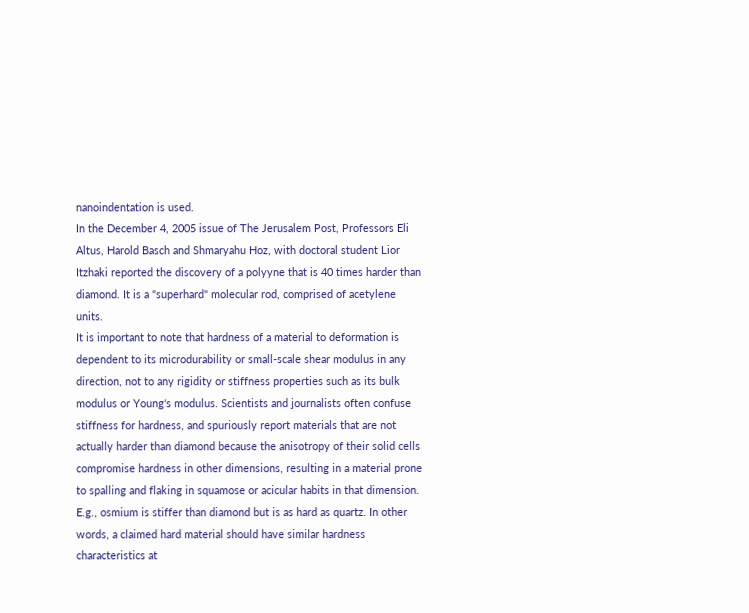nanoindentation is used.
In the December 4, 2005 issue of The Jerusalem Post, Professors Eli Altus, Harold Basch and Shmaryahu Hoz, with doctoral student Lior Itzhaki reported the discovery of a polyyne that is 40 times harder than diamond. It is a "superhard" molecular rod, comprised of acetylene units.
It is important to note that hardness of a material to deformation is dependent to its microdurability or small-scale shear modulus in any direction, not to any rigidity or stiffness properties such as its bulk modulus or Young's modulus. Scientists and journalists often confuse stiffness for hardness, and spuriously report materials that are not actually harder than diamond because the anisotropy of their solid cells compromise hardness in other dimensions, resulting in a material prone to spalling and flaking in squamose or acicular habits in that dimension. E.g., osmium is stiffer than diamond but is as hard as quartz. In other words, a claimed hard material should have similar hardness characteristics at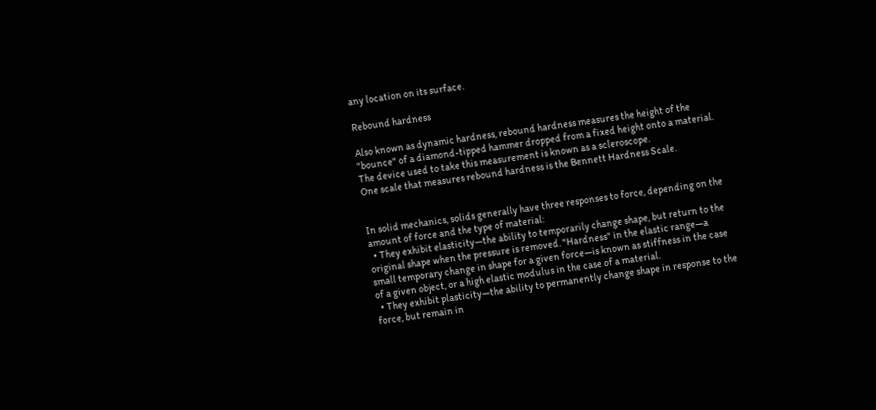any location on its surface.

Rebound hardness

Also known as dynamic hardness, rebound hardness measures the height of the "bounce" of a diamond-tipped hammer dropped from a fixed height onto a material. The device used to take this measurement is known as a scleroscope.
One scale that measures rebound hardness is the Bennett Hardness Scale.


In solid mechanics, solids generally have three responses to force, depending on the amount of force and the type of material:
  • They exhibit elasticity—the ability to temporarily change shape, but return to the original shape when the pressure is removed. "Hardness" in the elastic range—a small temporary change in shape for a given force—is known as stiffness in the case of a given object, or a high elastic modulus in the case of a material.
  • They exhibit plasticity—the ability to permanently change shape in response to the force, but remain in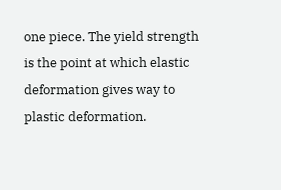one piece. The yield strength is the point at which elastic deformation gives way to plastic deformation.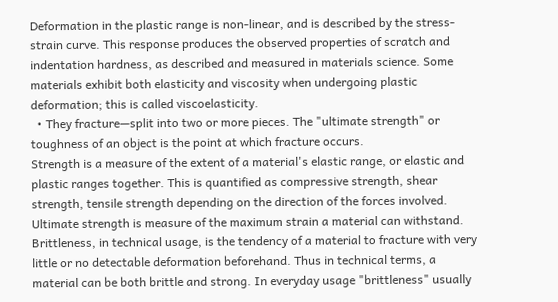Deformation in the plastic range is non-linear, and is described by the stress-strain curve. This response produces the observed properties of scratch and indentation hardness, as described and measured in materials science. Some materials exhibit both elasticity and viscosity when undergoing plastic deformation; this is called viscoelasticity.
  • They fracture—split into two or more pieces. The "ultimate strength" or toughness of an object is the point at which fracture occurs.
Strength is a measure of the extent of a material's elastic range, or elastic and plastic ranges together. This is quantified as compressive strength, shear strength, tensile strength depending on the direction of the forces involved. Ultimate strength is measure of the maximum strain a material can withstand.
Brittleness, in technical usage, is the tendency of a material to fracture with very little or no detectable deformation beforehand. Thus in technical terms, a material can be both brittle and strong. In everyday usage "brittleness" usually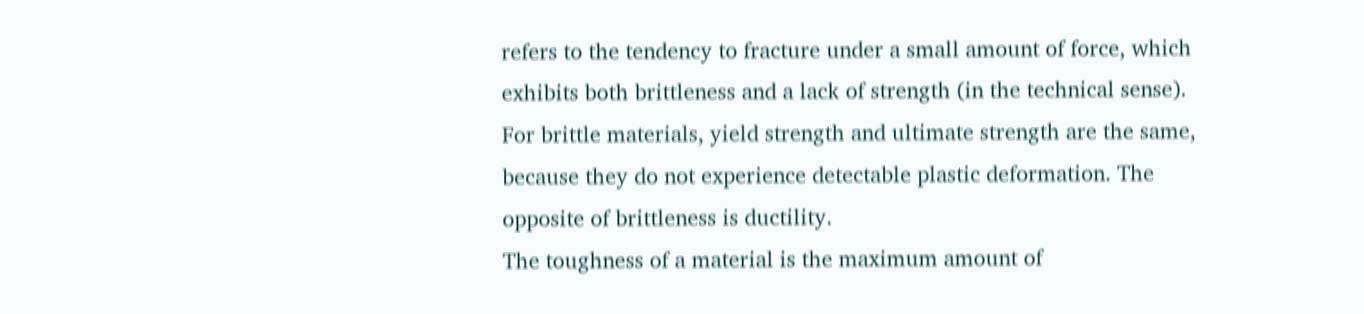refers to the tendency to fracture under a small amount of force, which exhibits both brittleness and a lack of strength (in the technical sense). For brittle materials, yield strength and ultimate strength are the same, because they do not experience detectable plastic deformation. The opposite of brittleness is ductility.
The toughness of a material is the maximum amount of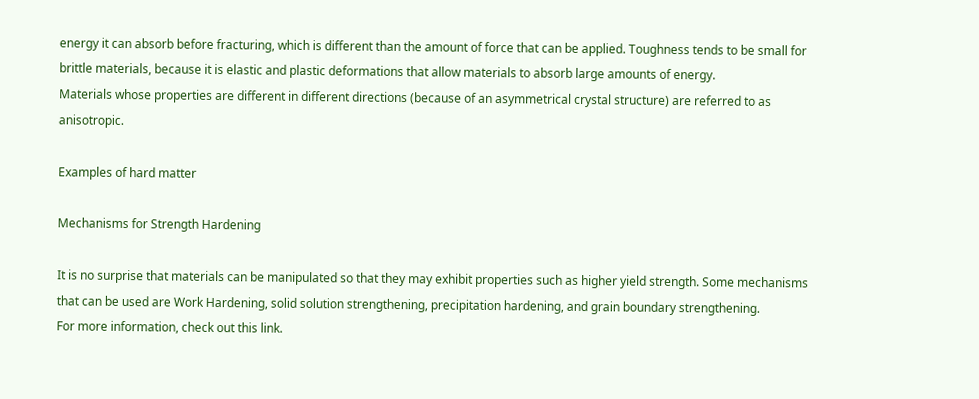energy it can absorb before fracturing, which is different than the amount of force that can be applied. Toughness tends to be small for brittle materials, because it is elastic and plastic deformations that allow materials to absorb large amounts of energy.
Materials whose properties are different in different directions (because of an asymmetrical crystal structure) are referred to as anisotropic.

Examples of hard matter

Mechanisms for Strength Hardening

It is no surprise that materials can be manipulated so that they may exhibit properties such as higher yield strength. Some mechanisms that can be used are Work Hardening, solid solution strengthening, precipitation hardening, and grain boundary strengthening.
For more information, check out this link.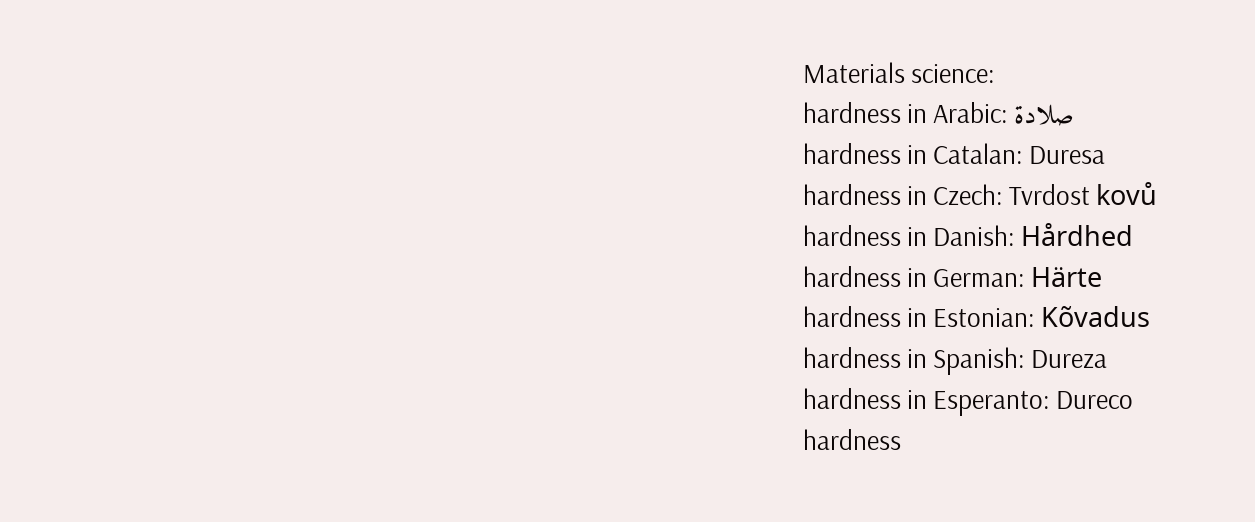Materials science:
hardness in Arabic: صلادة
hardness in Catalan: Duresa
hardness in Czech: Tvrdost kovů
hardness in Danish: Hårdhed
hardness in German: Härte
hardness in Estonian: Kõvadus
hardness in Spanish: Dureza
hardness in Esperanto: Dureco
hardness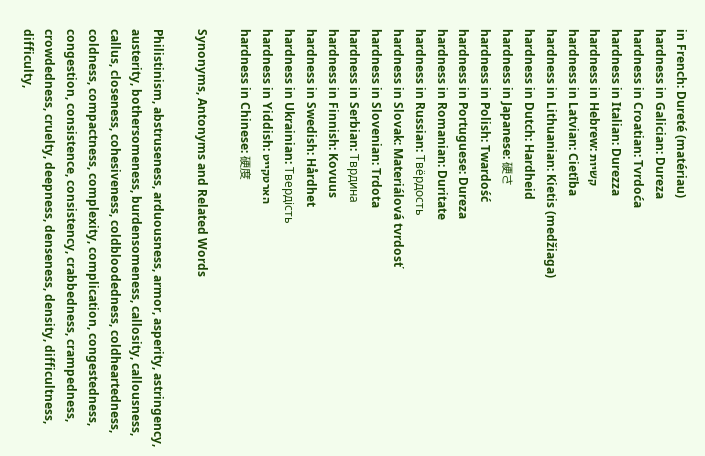in French: Dureté (matériau)
hardness in Galician: Dureza
hardness in Croatian: Tvrdoća
hardness in Italian: Durezza
hardness in Hebrew: קשיות
hardness in Latvian: Cietība
hardness in Lithuanian: Kietis (medžiaga)
hardness in Dutch: Hardheid
hardness in Japanese: 硬さ
hardness in Polish: Twardość
hardness in Portuguese: Dureza
hardness in Romanian: Duritate
hardness in Russian: Твёрдость
hardness in Slovak: Materiálová tvrdosť
hardness in Slovenian: Trdota
hardness in Serbian: Тврдина
hardness in Finnish: Kovuus
hardness in Swedish: Hårdhet
hardness in Ukrainian: Твердість
hardness in Yiddish: הארטקייט
hardness in Chinese: 硬度

Synonyms, Antonyms and Related Words

Philistinism, abstruseness, arduousness, armor, asperity, astringency, austerity, bothersomeness, burdensomeness, callosity, callousness, callus, closeness, cohesiveness, coldbloodedness, coldheartedness, coldness, compactness, complexity, complication, congestedness, congestion, consistence, consistency, crabbedness, crampedness, crowdedness, cruelty, deepness, denseness, density, difficultness, difficulty,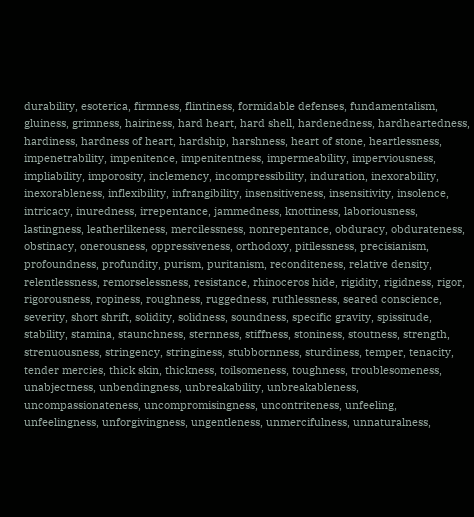durability, esoterica, firmness, flintiness, formidable defenses, fundamentalism, gluiness, grimness, hairiness, hard heart, hard shell, hardenedness, hardheartedness, hardiness, hardness of heart, hardship, harshness, heart of stone, heartlessness, impenetrability, impenitence, impenitentness, impermeability, imperviousness, impliability, imporosity, inclemency, incompressibility, induration, inexorability, inexorableness, inflexibility, infrangibility, insensitiveness, insensitivity, insolence, intricacy, inuredness, irrepentance, jammedness, knottiness, laboriousness, lastingness, leatherlikeness, mercilessness, nonrepentance, obduracy, obdurateness, obstinacy, onerousness, oppressiveness, orthodoxy, pitilessness, precisianism, profoundness, profundity, purism, puritanism, reconditeness, relative density, relentlessness, remorselessness, resistance, rhinoceros hide, rigidity, rigidness, rigor, rigorousness, ropiness, roughness, ruggedness, ruthlessness, seared conscience, severity, short shrift, solidity, solidness, soundness, specific gravity, spissitude, stability, stamina, staunchness, sternness, stiffness, stoniness, stoutness, strength, strenuousness, stringency, stringiness, stubbornness, sturdiness, temper, tenacity, tender mercies, thick skin, thickness, toilsomeness, toughness, troublesomeness, unabjectness, unbendingness, unbreakability, unbreakableness, uncompassionateness, uncompromisingness, uncontriteness, unfeeling, unfeelingness, unforgivingness, ungentleness, unmercifulness, unnaturalness,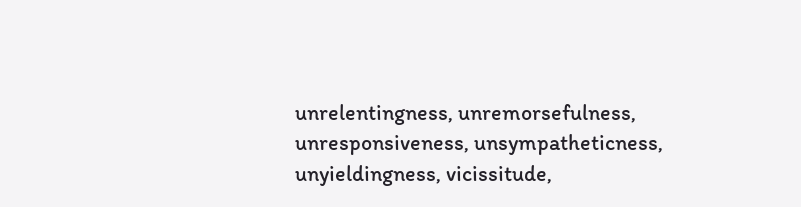unrelentingness, unremorsefulness, unresponsiveness, unsympatheticness, unyieldingness, vicissitude,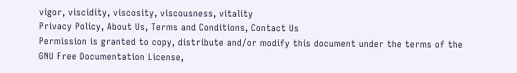vigor, viscidity, viscosity, viscousness, vitality
Privacy Policy, About Us, Terms and Conditions, Contact Us
Permission is granted to copy, distribute and/or modify this document under the terms of the GNU Free Documentation License,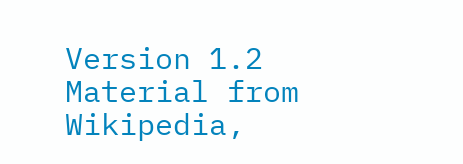Version 1.2
Material from Wikipedia,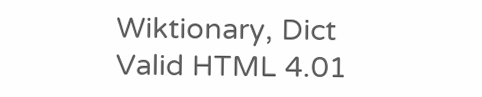Wiktionary, Dict
Valid HTML 4.01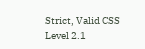Strict, Valid CSS Level 2.1